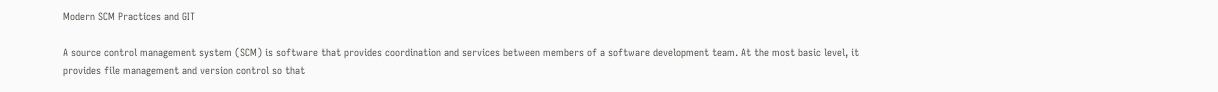Modern SCM Practices and GIT

A source control management system (SCM) is software that provides coordination and services between members of a software development team. At the most basic level, it provides file management and version control so that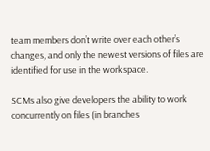team members don’t write over each other’s changes, and only the newest versions of files are identified for use in the workspace.

SCMs also give developers the ability to work concurrently on files (in branches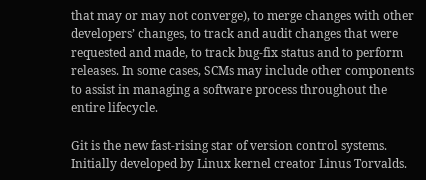that may or may not converge), to merge changes with other developers’ changes, to track and audit changes that were requested and made, to track bug-fix status and to perform releases. In some cases, SCMs may include other components to assist in managing a software process throughout the entire lifecycle.

Git is the new fast-rising star of version control systems. Initially developed by Linux kernel creator Linus Torvalds.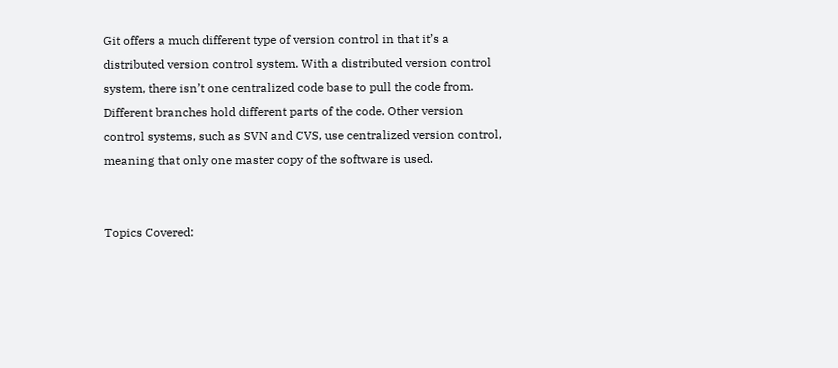Git offers a much different type of version control in that it’s a distributed version control system. With a distributed version control system, there isn’t one centralized code base to pull the code from. Different branches hold different parts of the code. Other version control systems, such as SVN and CVS, use centralized version control, meaning that only one master copy of the software is used.


Topics Covered: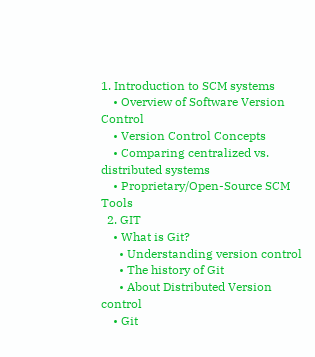1. Introduction to SCM systems
    • Overview of Software Version Control
    • Version Control Concepts
    • Comparing centralized vs. distributed systems
    • Proprietary/Open-Source SCM Tools
  2. GIT
    • What is Git?
      • Understanding version control
      • The history of Git
      • About Distributed Version control
    • Git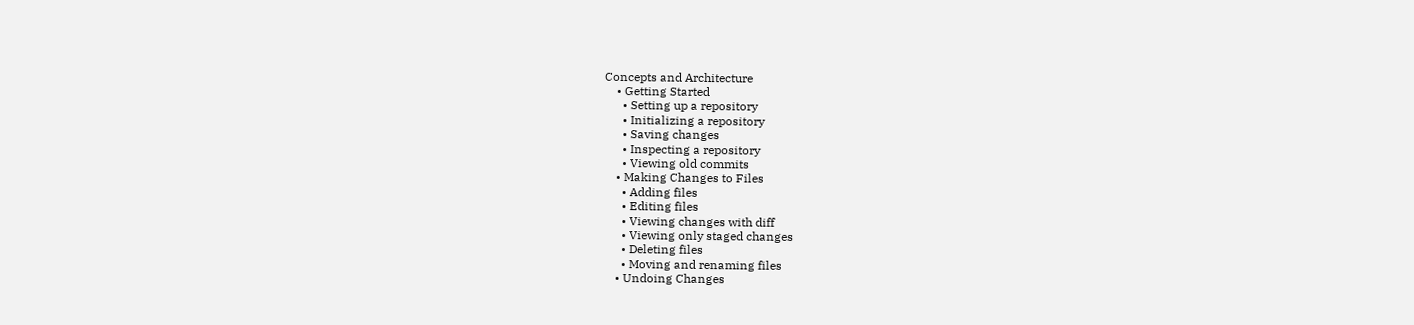Concepts and Architecture
    • Getting Started
      • Setting up a repository
      • Initializing a repository
      • Saving changes
      • Inspecting a repository
      • Viewing old commits
    • Making Changes to Files
      • Adding files
      • Editing files
      • Viewing changes with diff
      • Viewing only staged changes
      • Deleting files
      • Moving and renaming files
    • Undoing Changes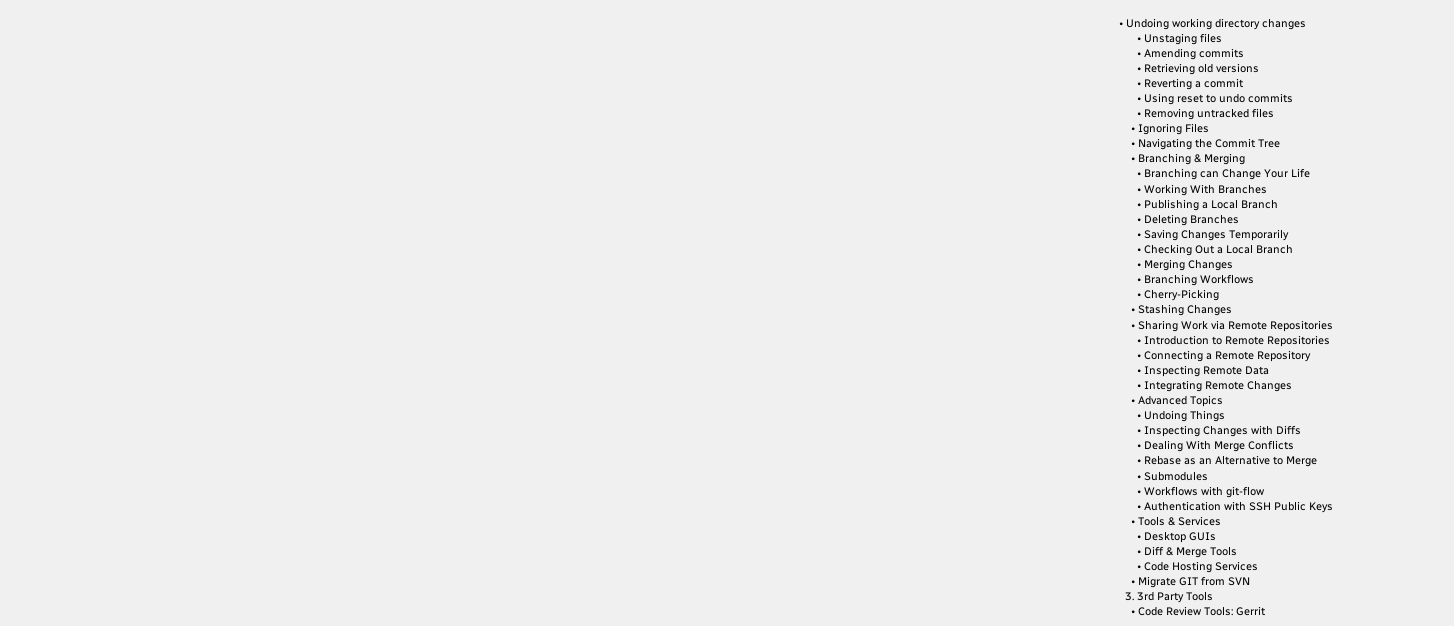• Undoing working directory changes
      • Unstaging files
      • Amending commits
      • Retrieving old versions
      • Reverting a commit
      • Using reset to undo commits
      • Removing untracked files
    • Ignoring Files
    • Navigating the Commit Tree
    • Branching & Merging
      • Branching can Change Your Life
      • Working With Branches
      • Publishing a Local Branch
      • Deleting Branches
      • Saving Changes Temporarily
      • Checking Out a Local Branch
      • Merging Changes
      • Branching Workflows
      • Cherry-Picking
    • Stashing Changes
    • Sharing Work via Remote Repositories
      • Introduction to Remote Repositories
      • Connecting a Remote Repository
      • Inspecting Remote Data
      • Integrating Remote Changes
    • Advanced Topics
      • Undoing Things
      • Inspecting Changes with Diffs
      • Dealing With Merge Conflicts
      • Rebase as an Alternative to Merge
      • Submodules
      • Workflows with git-flow
      • Authentication with SSH Public Keys
    • Tools & Services
      • Desktop GUIs
      • Diff & Merge Tools
      • Code Hosting Services
    • Migrate GIT from SVN
  3. 3rd Party Tools
    • Code Review Tools: Gerrit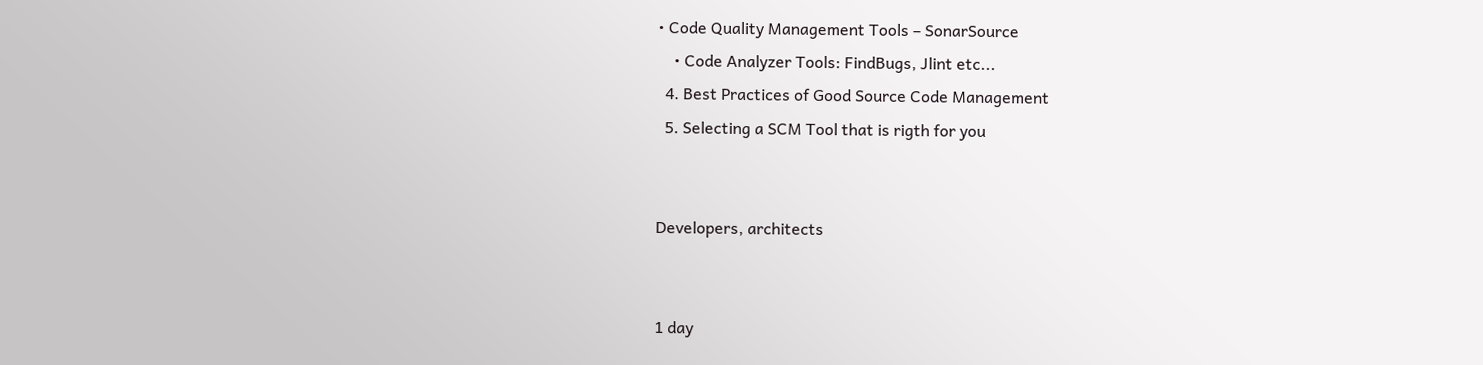• Code Quality Management Tools – SonarSource
    • Code Analyzer Tools: FindBugs, Jlint etc...
  4. Best Practices of Good Source Code Management
  5. Selecting a SCM Tool that is rigth for you


Developers, architects


1 day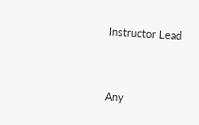Instructor Lead


Any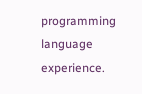programming language experience.